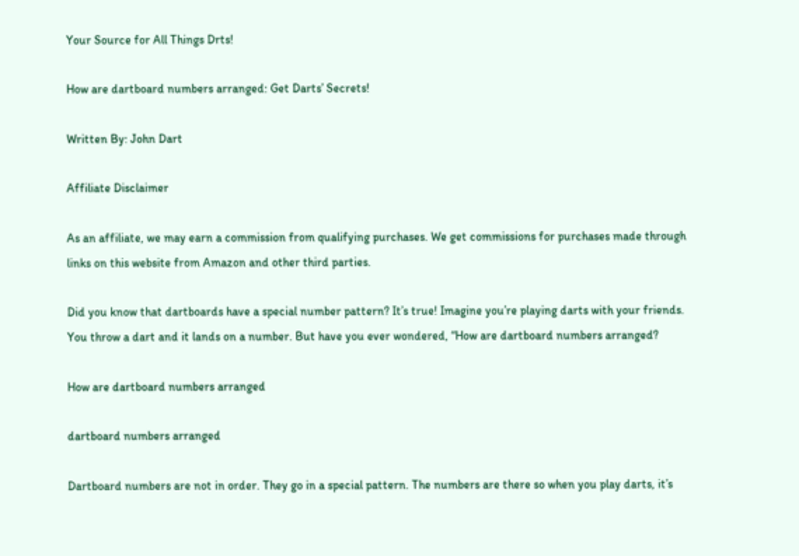Your Source for All Things Drts!

How are dartboard numbers arranged: Get Darts’ Secrets!

Written By: John Dart

Affiliate Disclaimer

As an affiliate, we may earn a commission from qualifying purchases. We get commissions for purchases made through links on this website from Amazon and other third parties.

Did you know that dartboards have a special number pattern? It’s true! Imagine you’re playing darts with your friends. You throw a dart and it lands on a number. But have you ever wondered, “How are dartboard numbers arranged?

How are dartboard numbers arranged

dartboard numbers arranged

Dartboard numbers are not in order. They go in a special pattern. The numbers are there so when you play darts, it’s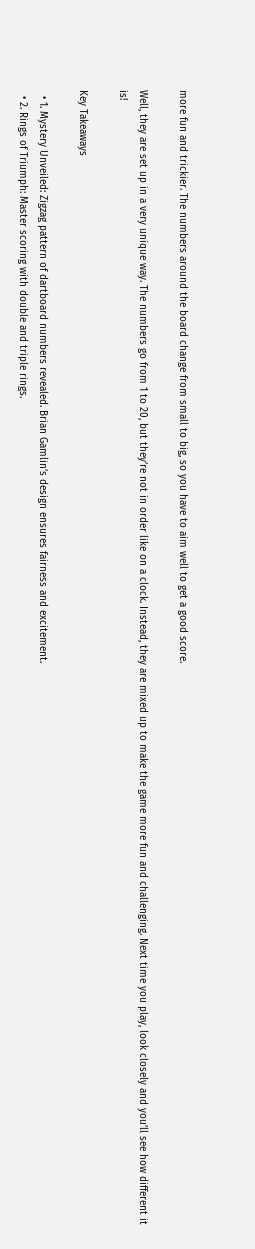more fun and trickier. The numbers around the board change from small to big, so you have to aim well to get a good score.

Well, they are set up in a very unique way. The numbers go from 1 to 20, but they’re not in order like on a clock. Instead, they are mixed up to make the game more fun and challenging. Next time you play, look closely and you’ll see how different it is!

Key Takeaways

  • 1. Mystery Unveiled: Zigzag pattern of dartboard numbers revealed. Brian Gamlin’s design ensures fairness and excitement.
  • 2. Rings of Triumph: Master scoring with double and triple rings.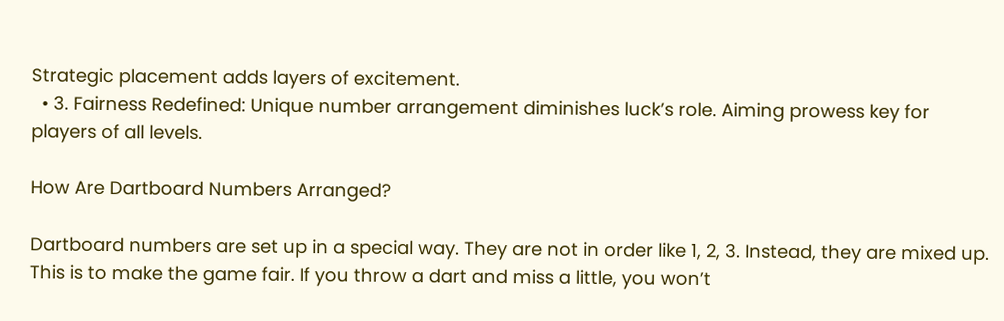Strategic placement adds layers of excitement.
  • 3. Fairness Redefined: Unique number arrangement diminishes luck’s role. Aiming prowess key for players of all levels.

How Are Dartboard Numbers Arranged?

Dartboard numbers are set up in a special way. They are not in order like 1, 2, 3. Instead, they are mixed up. This is to make the game fair. If you throw a dart and miss a little, you won’t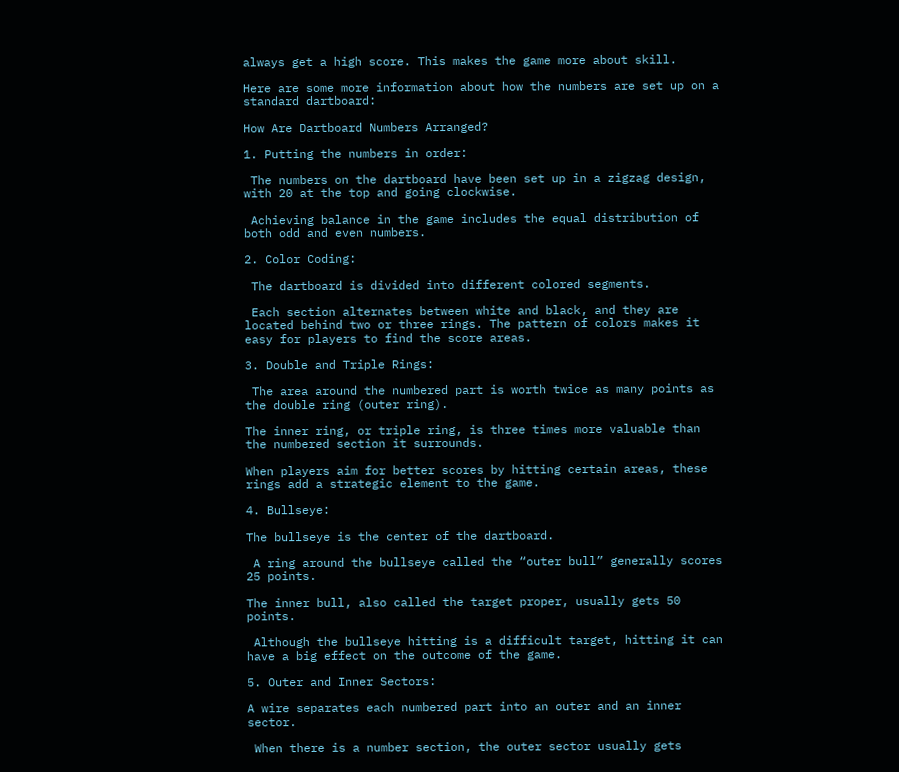always get a high score. This makes the game more about skill.

Here are some more information about how the numbers are set up on a standard dartboard:

How Are Dartboard Numbers Arranged?

1. Putting the numbers in order:

 The numbers on the dartboard have been set up in a zigzag design, with 20 at the top and going clockwise.

 Achieving balance in the game includes the equal distribution of both odd and even numbers.

2. Color Coding:

 The dartboard is divided into different colored segments.

 Each section alternates between white and black, and they are located behind two or three rings. The pattern of colors makes it easy for players to find the score areas.

3. Double and Triple Rings:

 The area around the numbered part is worth twice as many points as the double ring (outer ring).

The inner ring, or triple ring, is three times more valuable than the numbered section it surrounds.

When players aim for better scores by hitting certain areas, these rings add a strategic element to the game.

4. Bullseye:

The bullseye is the center of the dartboard.

 A ring around the bullseye called the “outer bull” generally scores 25 points.

The inner bull, also called the target proper, usually gets 50 points.

 Although the bullseye hitting is a difficult target, hitting it can have a big effect on the outcome of the game.

5. Outer and Inner Sectors:

A wire separates each numbered part into an outer and an inner sector.

 When there is a number section, the outer sector usually gets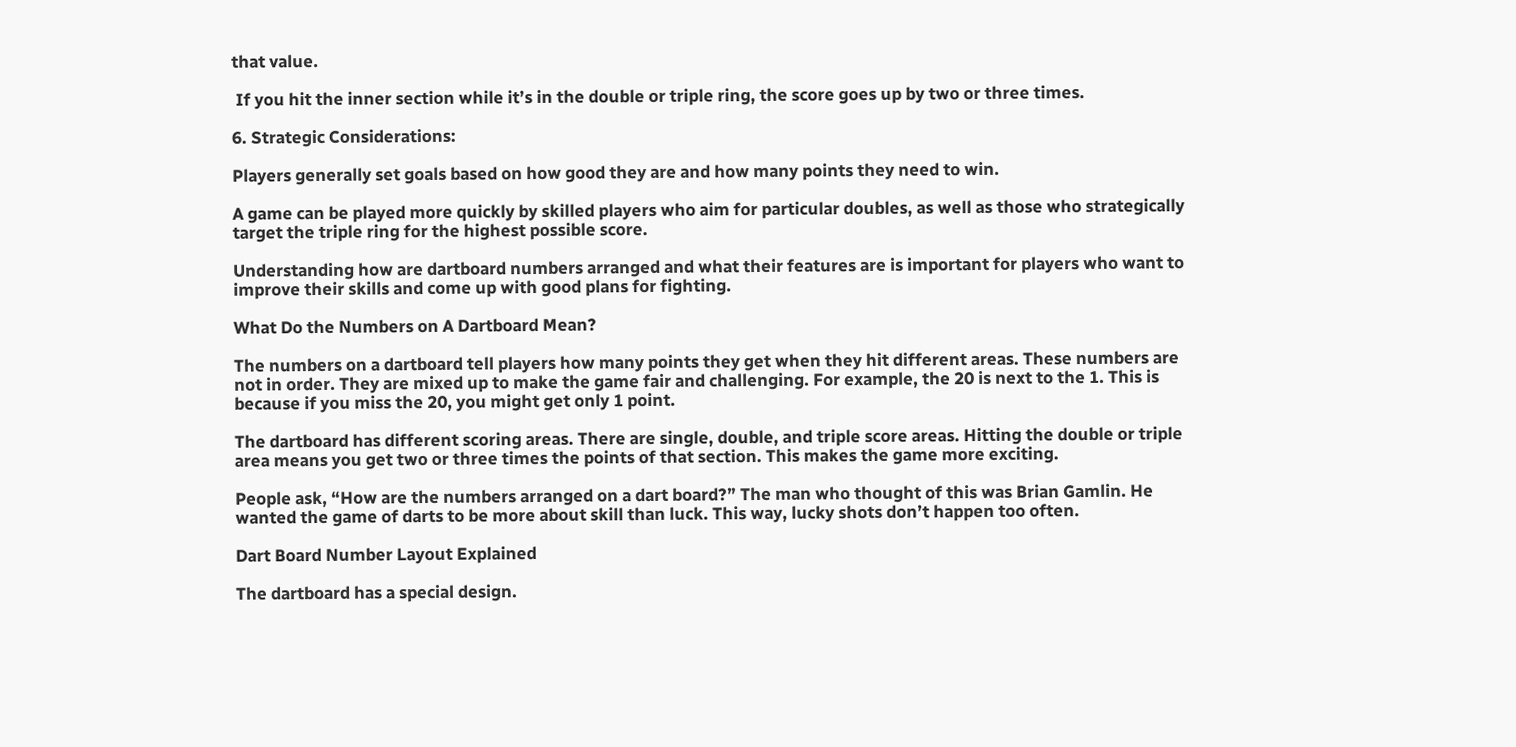that value.

 If you hit the inner section while it’s in the double or triple ring, the score goes up by two or three times.

6. Strategic Considerations:

Players generally set goals based on how good they are and how many points they need to win.

A game can be played more quickly by skilled players who aim for particular doubles, as well as those who strategically target the triple ring for the highest possible score.

Understanding how are dartboard numbers arranged and what their features are is important for players who want to improve their skills and come up with good plans for fighting.

What Do the Numbers on A Dartboard Mean?

The numbers on a dartboard tell players how many points they get when they hit different areas. These numbers are not in order. They are mixed up to make the game fair and challenging. For example, the 20 is next to the 1. This is because if you miss the 20, you might get only 1 point.

The dartboard has different scoring areas. There are single, double, and triple score areas. Hitting the double or triple area means you get two or three times the points of that section. This makes the game more exciting.

People ask, “How are the numbers arranged on a dart board?” The man who thought of this was Brian Gamlin. He wanted the game of darts to be more about skill than luck. This way, lucky shots don’t happen too often.

Dart Board Number Layout Explained

The dartboard has a special design.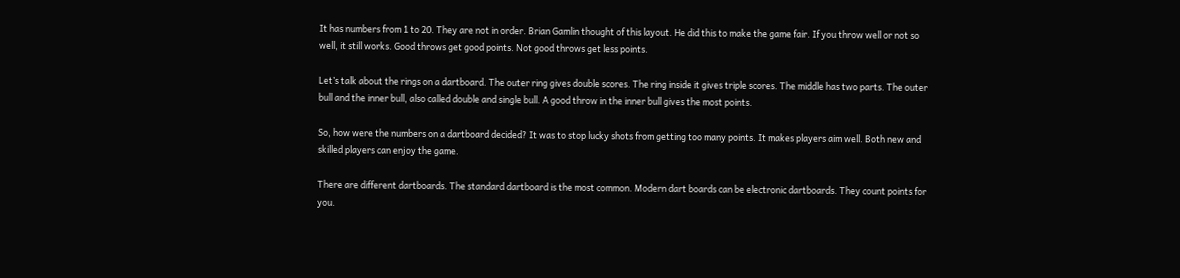It has numbers from 1 to 20. They are not in order. Brian Gamlin thought of this layout. He did this to make the game fair. If you throw well or not so well, it still works. Good throws get good points. Not good throws get less points.

Let’s talk about the rings on a dartboard. The outer ring gives double scores. The ring inside it gives triple scores. The middle has two parts. The outer bull and the inner bull, also called double and single bull. A good throw in the inner bull gives the most points.

So, how were the numbers on a dartboard decided? It was to stop lucky shots from getting too many points. It makes players aim well. Both new and skilled players can enjoy the game.

There are different dartboards. The standard dartboard is the most common. Modern dart boards can be electronic dartboards. They count points for you.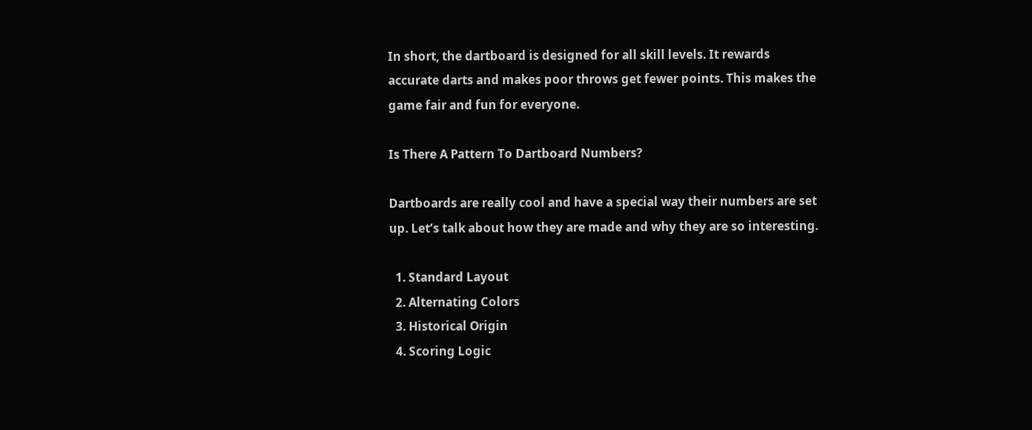In short, the dartboard is designed for all skill levels. It rewards accurate darts and makes poor throws get fewer points. This makes the game fair and fun for everyone.

Is There A Pattern To Dartboard Numbers?

Dartboards are really cool and have a special way their numbers are set up. Let’s talk about how they are made and why they are so interesting.

  1. Standard Layout
  2. Alternating Colors
  3. Historical Origin
  4. Scoring Logic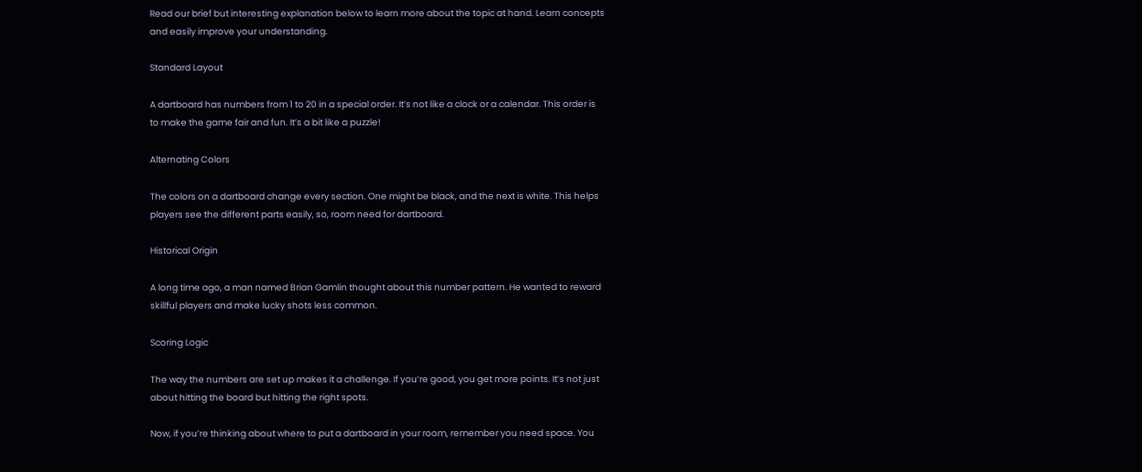Read our brief but interesting explanation below to learn more about the topic at hand. Learn concepts and easily improve your understanding.

Standard Layout

A dartboard has numbers from 1 to 20 in a special order. It’s not like a clock or a calendar. This order is to make the game fair and fun. It’s a bit like a puzzle!

Alternating Colors

The colors on a dartboard change every section. One might be black, and the next is white. This helps players see the different parts easily, so, room need for dartboard.

Historical Origin

A long time ago, a man named Brian Gamlin thought about this number pattern. He wanted to reward skillful players and make lucky shots less common.

Scoring Logic

The way the numbers are set up makes it a challenge. If you’re good, you get more points. It’s not just about hitting the board but hitting the right spots.

Now, if you’re thinking about where to put a dartboard in your room, remember you need space. You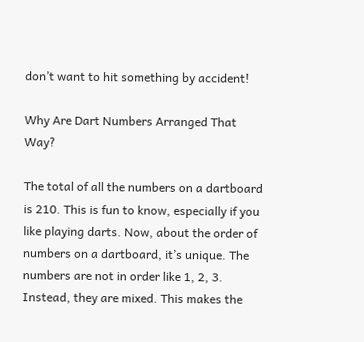don’t want to hit something by accident!

Why Are Dart Numbers Arranged That Way?

The total of all the numbers on a dartboard is 210. This is fun to know, especially if you like playing darts. Now, about the order of numbers on a dartboard, it’s unique. The numbers are not in order like 1, 2, 3. Instead, they are mixed. This makes the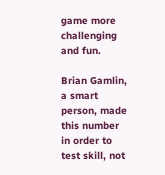game more challenging and fun.

Brian Gamlin, a smart person, made this number in order to test skill, not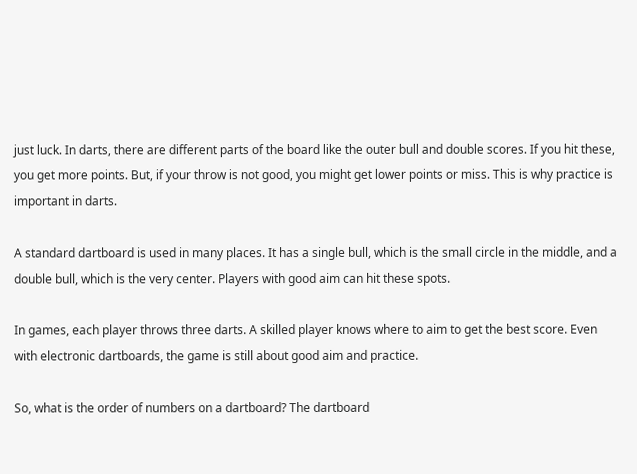just luck. In darts, there are different parts of the board like the outer bull and double scores. If you hit these, you get more points. But, if your throw is not good, you might get lower points or miss. This is why practice is important in darts.

A standard dartboard is used in many places. It has a single bull, which is the small circle in the middle, and a double bull, which is the very center. Players with good aim can hit these spots.

In games, each player throws three darts. A skilled player knows where to aim to get the best score. Even with electronic dartboards, the game is still about good aim and practice.

So, what is the order of numbers on a dartboard? The dartboard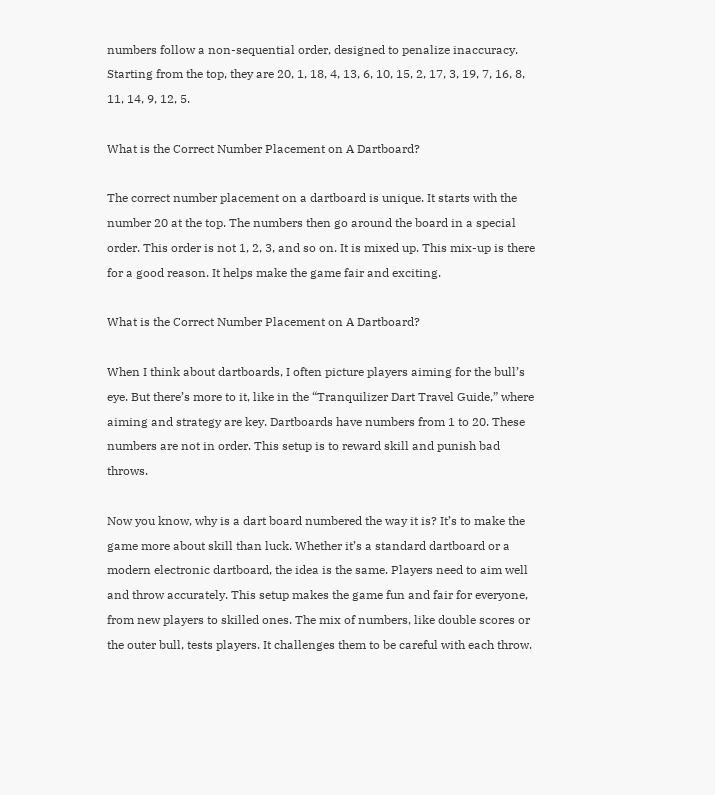numbers follow a non-sequential order, designed to penalize inaccuracy. Starting from the top, they are 20, 1, 18, 4, 13, 6, 10, 15, 2, 17, 3, 19, 7, 16, 8, 11, 14, 9, 12, 5.

What is the Correct Number Placement on A Dartboard?

The correct number placement on a dartboard is unique. It starts with the number 20 at the top. The numbers then go around the board in a special order. This order is not 1, 2, 3, and so on. It is mixed up. This mix-up is there for a good reason. It helps make the game fair and exciting.

What is the Correct Number Placement on A Dartboard?

When I think about dartboards, I often picture players aiming for the bull’s eye. But there’s more to it, like in the “Tranquilizer Dart Travel Guide,” where aiming and strategy are key. Dartboards have numbers from 1 to 20. These numbers are not in order. This setup is to reward skill and punish bad throws.

Now you know, why is a dart board numbered the way it is? It’s to make the game more about skill than luck. Whether it’s a standard dartboard or a modern electronic dartboard, the idea is the same. Players need to aim well and throw accurately. This setup makes the game fun and fair for everyone, from new players to skilled ones. The mix of numbers, like double scores or the outer bull, tests players. It challenges them to be careful with each throw.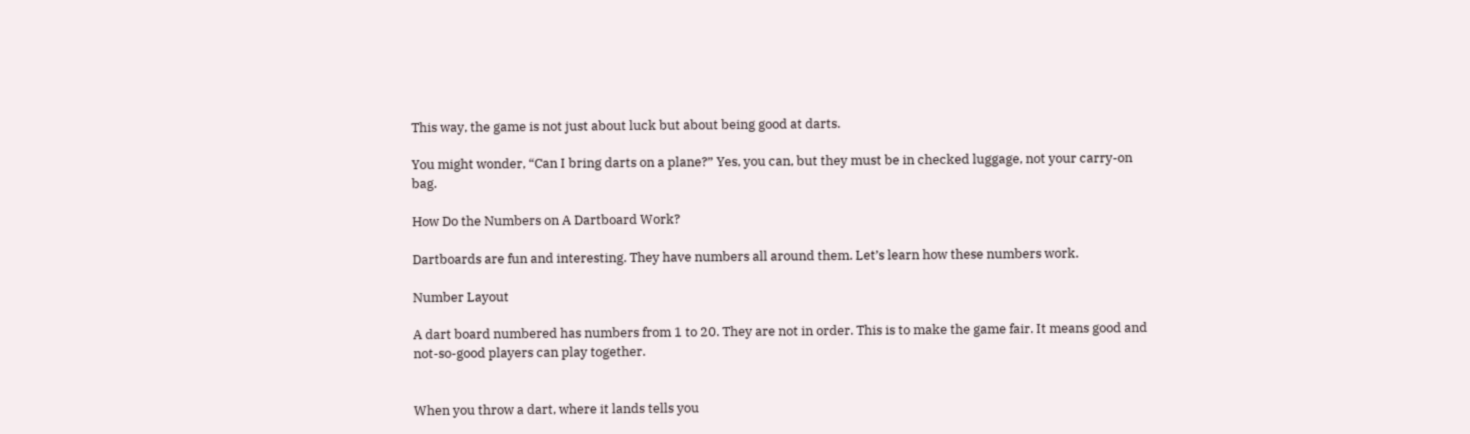This way, the game is not just about luck but about being good at darts.

You might wonder, “Can I bring darts on a plane?” Yes, you can, but they must be in checked luggage, not your carry-on bag.

How Do the Numbers on A Dartboard Work?

Dartboards are fun and interesting. They have numbers all around them. Let’s learn how these numbers work.

Number Layout

A dart board numbered has numbers from 1 to 20. They are not in order. This is to make the game fair. It means good and not-so-good players can play together.


When you throw a dart, where it lands tells you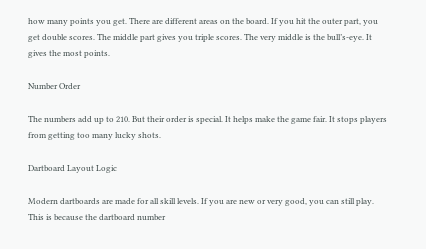how many points you get. There are different areas on the board. If you hit the outer part, you get double scores. The middle part gives you triple scores. The very middle is the bull’s-eye. It gives the most points.

Number Order

The numbers add up to 210. But their order is special. It helps make the game fair. It stops players from getting too many lucky shots.

Dartboard Layout Logic

Modern dartboards are made for all skill levels. If you are new or very good, you can still play. This is because the dartboard number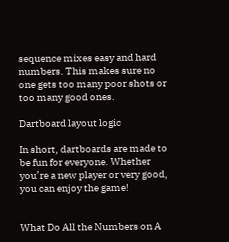sequence mixes easy and hard numbers. This makes sure no one gets too many poor shots or too many good ones.

Dartboard layout logic

In short, dartboards are made to be fun for everyone. Whether you’re a new player or very good, you can enjoy the game!


What Do All the Numbers on A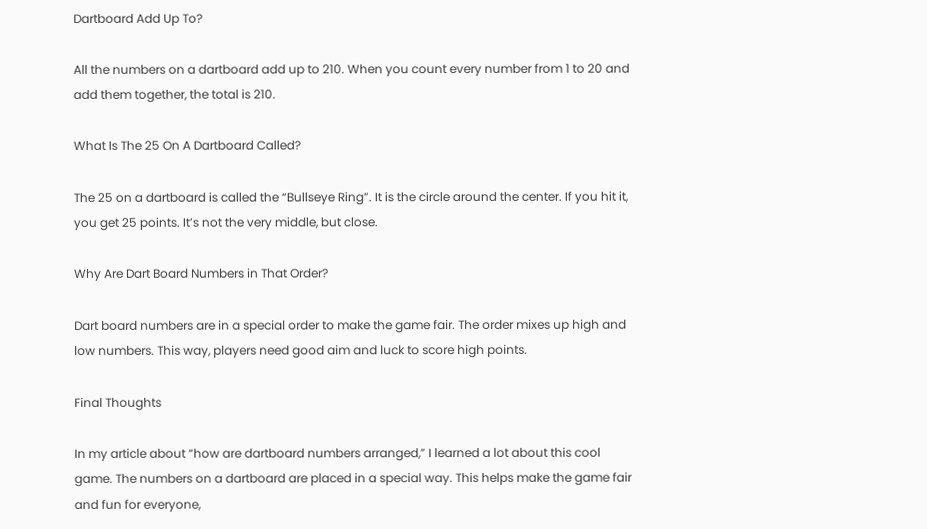Dartboard Add Up To?

All the numbers on a dartboard add up to 210. When you count every number from 1 to 20 and add them together, the total is 210.

What Is The 25 On A Dartboard Called?

The 25 on a dartboard is called the “Bullseye Ring”. It is the circle around the center. If you hit it, you get 25 points. It’s not the very middle, but close.

Why Are Dart Board Numbers in That Order?

Dart board numbers are in a special order to make the game fair. The order mixes up high and low numbers. This way, players need good aim and luck to score high points.

Final Thoughts

In my article about “how are dartboard numbers arranged,” I learned a lot about this cool game. The numbers on a dartboard are placed in a special way. This helps make the game fair and fun for everyone,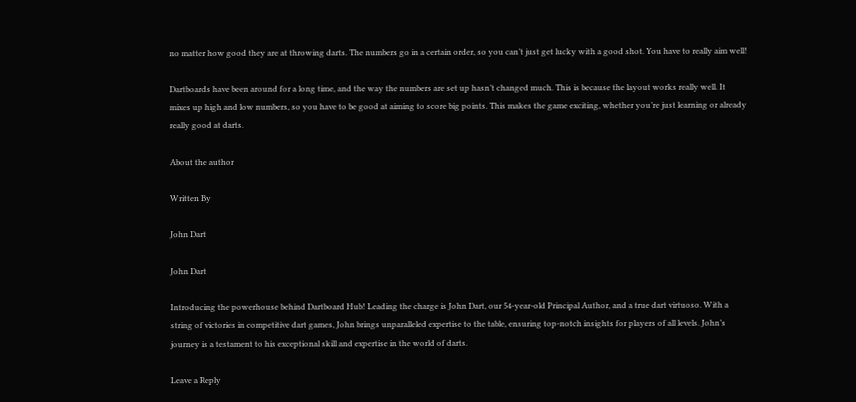no matter how good they are at throwing darts. The numbers go in a certain order, so you can’t just get lucky with a good shot. You have to really aim well!

Dartboards have been around for a long time, and the way the numbers are set up hasn’t changed much. This is because the layout works really well. It mixes up high and low numbers, so you have to be good at aiming to score big points. This makes the game exciting, whether you’re just learning or already really good at darts.

About the author

Written By

John Dart

John Dart

Introducing the powerhouse behind Dartboard Hub! Leading the charge is John Dart, our 54-year-old Principal Author, and a true dart virtuoso. With a string of victories in competitive dart games, John brings unparalleled expertise to the table, ensuring top-notch insights for players of all levels. John’s journey is a testament to his exceptional skill and expertise in the world of darts.

Leave a Reply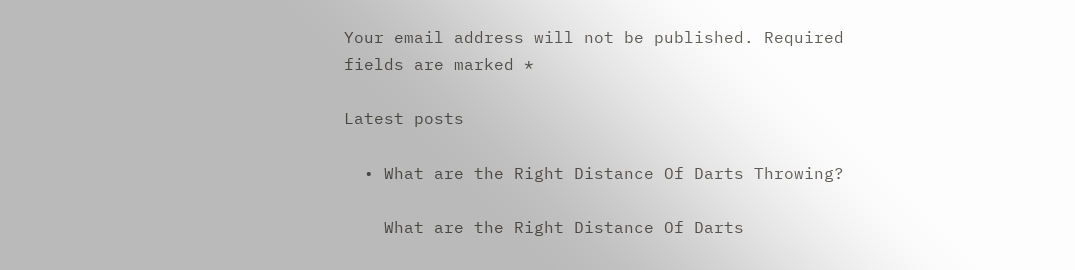Your email address will not be published. Required fields are marked *

Latest posts

  • What are the Right Distance Of Darts Throwing?

    What are the Right Distance Of Darts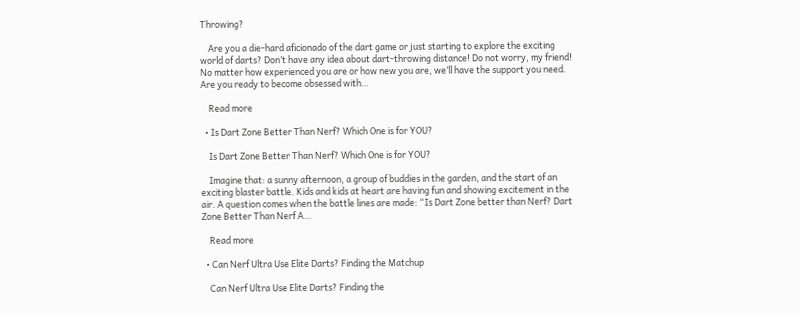Throwing?

    Are you a die-hard aficionado of the dart game or just starting to explore the exciting world of darts? Don’t have any idea about dart-throwing distance! Do not worry, my friend! No matter how experienced you are or how new you are, we’ll have the support you need. Are you ready to become obsessed with…

    Read more

  • Is Dart Zone Better Than Nerf? Which One is for YOU?

    Is Dart Zone Better Than Nerf? Which One is for YOU?

    Imagine that: a sunny afternoon, a group of buddies in the garden, and the start of an exciting blaster battle. Kids and kids at heart are having fun and showing excitement in the air. A question comes when the battle lines are made: “Is Dart Zone better than Nerf? Dart Zone Better Than Nerf A…

    Read more

  • Can Nerf Ultra Use Elite Darts? Finding the Matchup

    Can Nerf Ultra Use Elite Darts? Finding the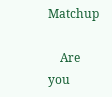Matchup

    Are you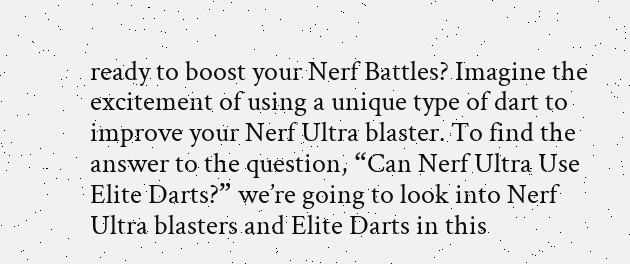ready to boost your Nerf Battles? Imagine the excitement of using a unique type of dart to improve your Nerf Ultra blaster. To find the answer to the question, “Can Nerf Ultra Use Elite Darts?” we’re going to look into Nerf Ultra blasters and Elite Darts in this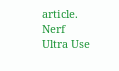article. Nerf Ultra Use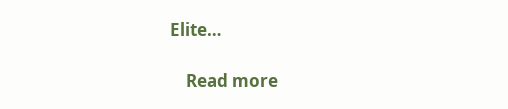Elite…

    Read more